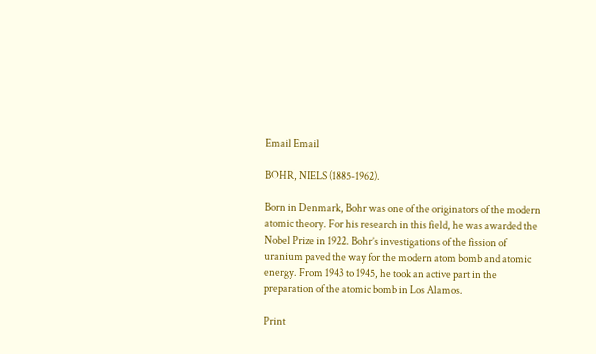Email Email

BOHR, NIELS (1885-1962).

Born in Denmark, Bohr was one of the originators of the modern atomic theory. For his research in this field, he was awarded the Nobel Prize in 1922. Bohr’s investigations of the fission of uranium paved the way for the modern atom bomb and atomic energy. From 1943 to 1945, he took an active part in the preparation of the atomic bomb in Los Alamos.

Print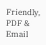Friendly, PDF & Email